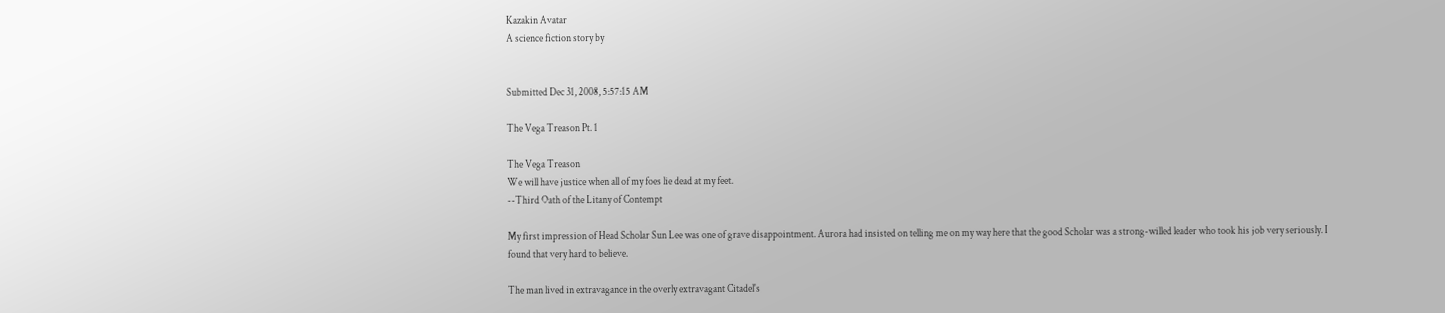Kazakin Avatar
A science fiction story by


Submitted Dec 31, 2008, 5:57:15 AM

The Vega Treason Pt. 1

The Vega Treason
We will have justice when all of my foes lie dead at my feet.
--Third Oath of the Litany of Contempt

My first impression of Head Scholar Sun Lee was one of grave disappointment. Aurora had insisted on telling me on my way here that the good Scholar was a strong-willed leader who took his job very seriously. I found that very hard to believe.

The man lived in extravagance in the overly extravagant Citadel's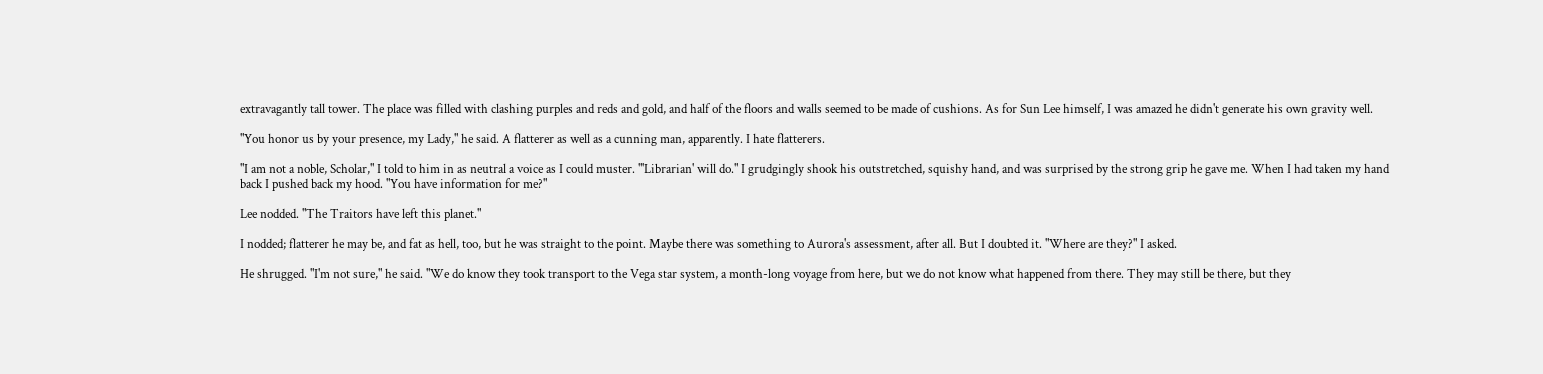extravagantly tall tower. The place was filled with clashing purples and reds and gold, and half of the floors and walls seemed to be made of cushions. As for Sun Lee himself, I was amazed he didn't generate his own gravity well.

"You honor us by your presence, my Lady," he said. A flatterer as well as a cunning man, apparently. I hate flatterers.

"I am not a noble, Scholar," I told to him in as neutral a voice as I could muster. "'Librarian' will do." I grudgingly shook his outstretched, squishy hand, and was surprised by the strong grip he gave me. When I had taken my hand back I pushed back my hood. "You have information for me?"

Lee nodded. "The Traitors have left this planet."

I nodded; flatterer he may be, and fat as hell, too, but he was straight to the point. Maybe there was something to Aurora's assessment, after all. But I doubted it. "Where are they?" I asked.

He shrugged. "I'm not sure," he said. "We do know they took transport to the Vega star system, a month-long voyage from here, but we do not know what happened from there. They may still be there, but they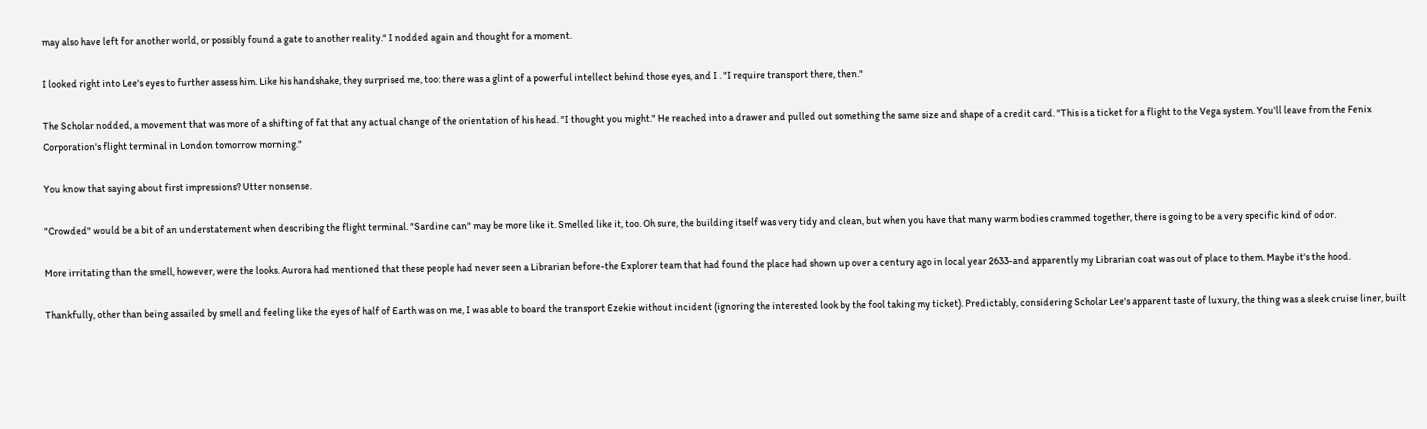may also have left for another world, or possibly found a gate to another reality." I nodded again and thought for a moment.

I looked right into Lee's eyes to further assess him. Like his handshake, they surprised me, too: there was a glint of a powerful intellect behind those eyes, and I . "I require transport there, then."

The Scholar nodded, a movement that was more of a shifting of fat that any actual change of the orientation of his head. "I thought you might." He reached into a drawer and pulled out something the same size and shape of a credit card. "This is a ticket for a flight to the Vega system. You'll leave from the Fenix Corporation's flight terminal in London tomorrow morning."

You know that saying about first impressions? Utter nonsense.

"Crowded" would be a bit of an understatement when describing the flight terminal. "Sardine can" may be more like it. Smelled like it, too. Oh sure, the building itself was very tidy and clean, but when you have that many warm bodies crammed together, there is going to be a very specific kind of odor.

More irritating than the smell, however, were the looks. Aurora had mentioned that these people had never seen a Librarian before-the Explorer team that had found the place had shown up over a century ago in local year 2633-and apparently my Librarian coat was out of place to them. Maybe it's the hood.

Thankfully, other than being assailed by smell and feeling like the eyes of half of Earth was on me, I was able to board the transport Ezekie without incident (ignoring the interested look by the fool taking my ticket). Predictably, considering Scholar Lee's apparent taste of luxury, the thing was a sleek cruise liner, built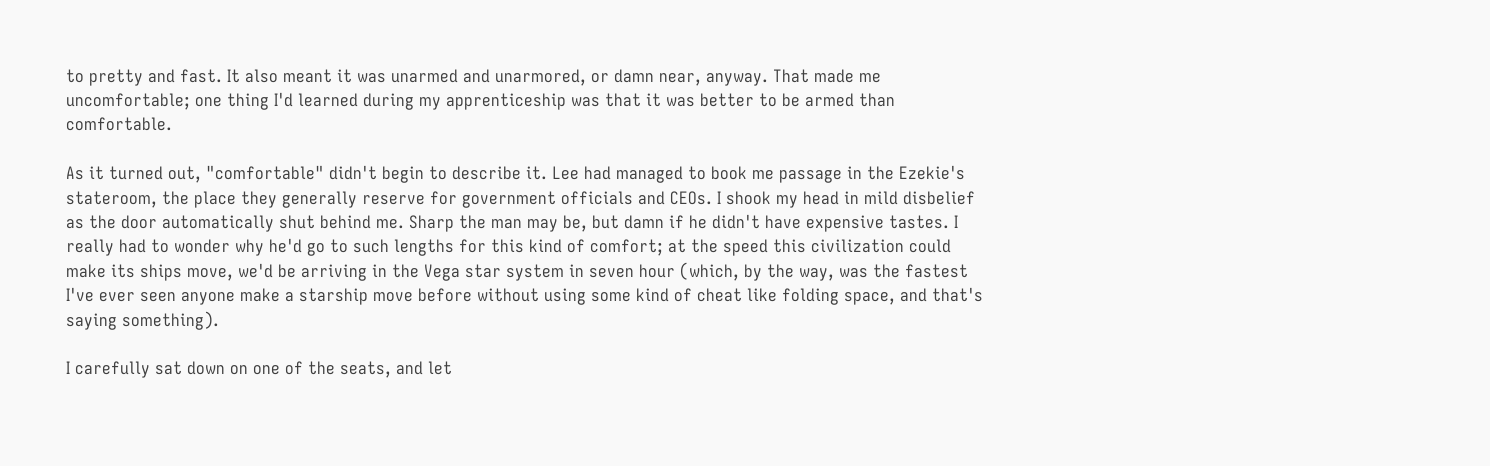to pretty and fast. It also meant it was unarmed and unarmored, or damn near, anyway. That made me uncomfortable; one thing I'd learned during my apprenticeship was that it was better to be armed than comfortable.

As it turned out, "comfortable" didn't begin to describe it. Lee had managed to book me passage in the Ezekie's stateroom, the place they generally reserve for government officials and CEOs. I shook my head in mild disbelief as the door automatically shut behind me. Sharp the man may be, but damn if he didn't have expensive tastes. I really had to wonder why he'd go to such lengths for this kind of comfort; at the speed this civilization could make its ships move, we'd be arriving in the Vega star system in seven hour (which, by the way, was the fastest I've ever seen anyone make a starship move before without using some kind of cheat like folding space, and that's saying something).

I carefully sat down on one of the seats, and let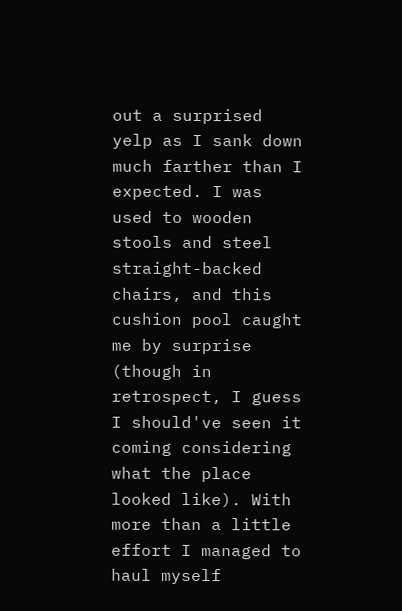out a surprised yelp as I sank down much farther than I expected. I was used to wooden stools and steel straight-backed chairs, and this cushion pool caught me by surprise (though in retrospect, I guess I should've seen it coming considering what the place looked like). With more than a little effort I managed to haul myself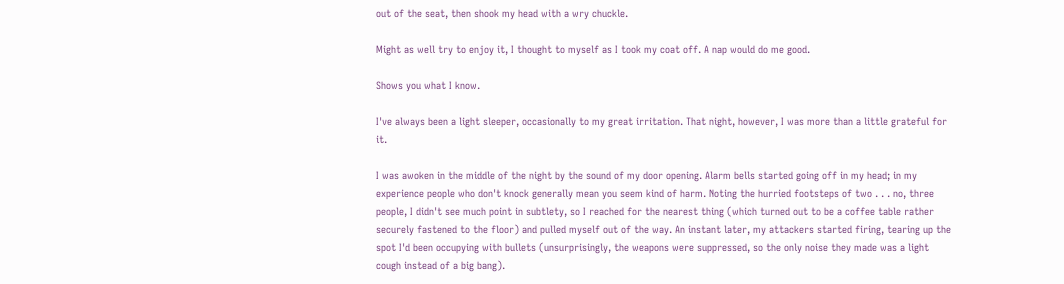out of the seat, then shook my head with a wry chuckle.

Might as well try to enjoy it, I thought to myself as I took my coat off. A nap would do me good.

Shows you what I know.

I've always been a light sleeper, occasionally to my great irritation. That night, however, I was more than a little grateful for it.

I was awoken in the middle of the night by the sound of my door opening. Alarm bells started going off in my head; in my experience people who don't knock generally mean you seem kind of harm. Noting the hurried footsteps of two . . . no, three people, I didn't see much point in subtlety, so I reached for the nearest thing (which turned out to be a coffee table rather securely fastened to the floor) and pulled myself out of the way. An instant later, my attackers started firing, tearing up the spot I'd been occupying with bullets (unsurprisingly, the weapons were suppressed, so the only noise they made was a light cough instead of a big bang).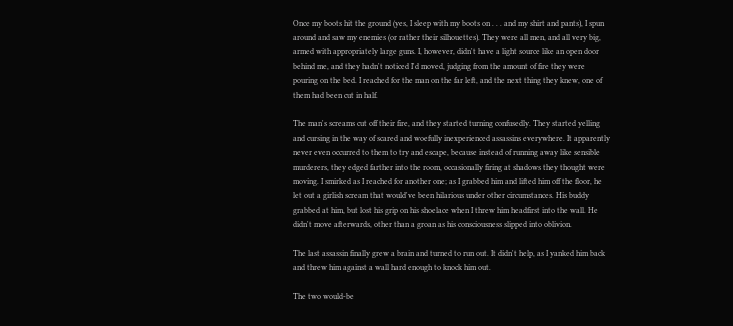Once my boots hit the ground (yes, I sleep with my boots on . . . and my shirt and pants), I spun around and saw my enemies (or rather their silhouettes). They were all men, and all very big, armed with appropriately large guns. I, however, didn't have a light source like an open door behind me, and they hadn't noticed I'd moved, judging from the amount of fire they were pouring on the bed. I reached for the man on the far left, and the next thing they knew, one of them had been cut in half.

The man's screams cut off their fire, and they started turning confusedly. They started yelling and cursing in the way of scared and woefully inexperienced assassins everywhere. It apparently never even occurred to them to try and escape, because instead of running away like sensible murderers, they edged farther into the room, occasionally firing at shadows they thought were moving. I smirked as I reached for another one; as I grabbed him and lifted him off the floor, he let out a girlish scream that would've been hilarious under other circumstances. His buddy grabbed at him, but lost his grip on his shoelace when I threw him headfirst into the wall. He didn't move afterwards, other than a groan as his consciousness slipped into oblivion.

The last assassin finally grew a brain and turned to run out. It didn't help, as I yanked him back and threw him against a wall hard enough to knock him out.

The two would-be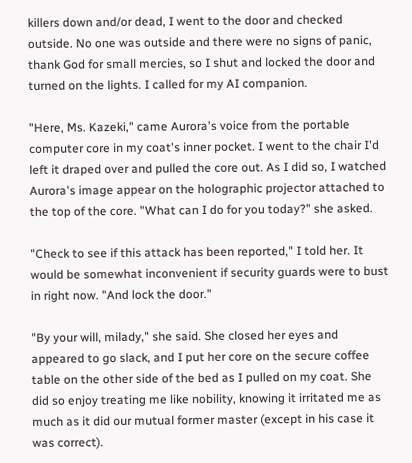killers down and/or dead, I went to the door and checked outside. No one was outside and there were no signs of panic, thank God for small mercies, so I shut and locked the door and turned on the lights. I called for my AI companion.

"Here, Ms. Kazeki," came Aurora's voice from the portable computer core in my coat's inner pocket. I went to the chair I'd left it draped over and pulled the core out. As I did so, I watched Aurora's image appear on the holographic projector attached to the top of the core. "What can I do for you today?" she asked.

"Check to see if this attack has been reported," I told her. It would be somewhat inconvenient if security guards were to bust in right now. "And lock the door."

"By your will, milady," she said. She closed her eyes and appeared to go slack, and I put her core on the secure coffee table on the other side of the bed as I pulled on my coat. She did so enjoy treating me like nobility, knowing it irritated me as much as it did our mutual former master (except in his case it was correct).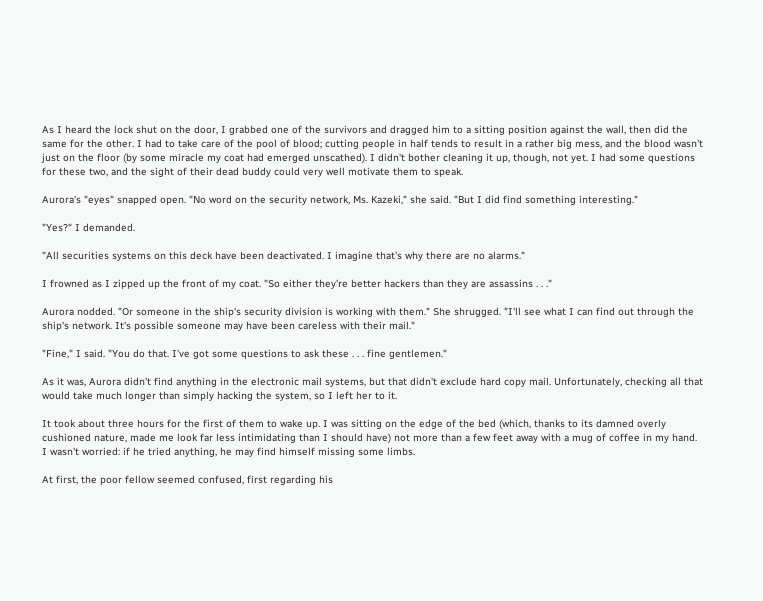As I heard the lock shut on the door, I grabbed one of the survivors and dragged him to a sitting position against the wall, then did the same for the other. I had to take care of the pool of blood; cutting people in half tends to result in a rather big mess, and the blood wasn't just on the floor (by some miracle my coat had emerged unscathed). I didn't bother cleaning it up, though, not yet. I had some questions for these two, and the sight of their dead buddy could very well motivate them to speak.

Aurora's "eyes" snapped open. "No word on the security network, Ms. Kazeki," she said. "But I did find something interesting."

"Yes?" I demanded.

"All securities systems on this deck have been deactivated. I imagine that's why there are no alarms."

I frowned as I zipped up the front of my coat. "So either they're better hackers than they are assassins . . ."

Aurora nodded. "Or someone in the ship's security division is working with them." She shrugged. "I'll see what I can find out through the ship's network. It's possible someone may have been careless with their mail."

"Fine," I said. "You do that. I've got some questions to ask these . . . fine gentlemen."

As it was, Aurora didn't find anything in the electronic mail systems, but that didn't exclude hard copy mail. Unfortunately, checking all that would take much longer than simply hacking the system, so I left her to it.

It took about three hours for the first of them to wake up. I was sitting on the edge of the bed (which, thanks to its damned overly cushioned nature, made me look far less intimidating than I should have) not more than a few feet away with a mug of coffee in my hand. I wasn't worried: if he tried anything, he may find himself missing some limbs.

At first, the poor fellow seemed confused, first regarding his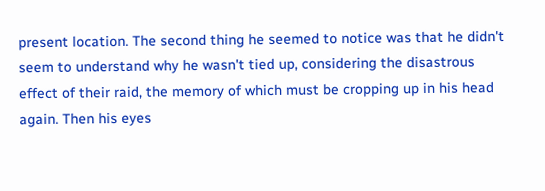present location. The second thing he seemed to notice was that he didn't seem to understand why he wasn't tied up, considering the disastrous effect of their raid, the memory of which must be cropping up in his head again. Then his eyes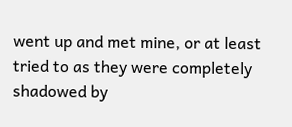went up and met mine, or at least tried to as they were completely shadowed by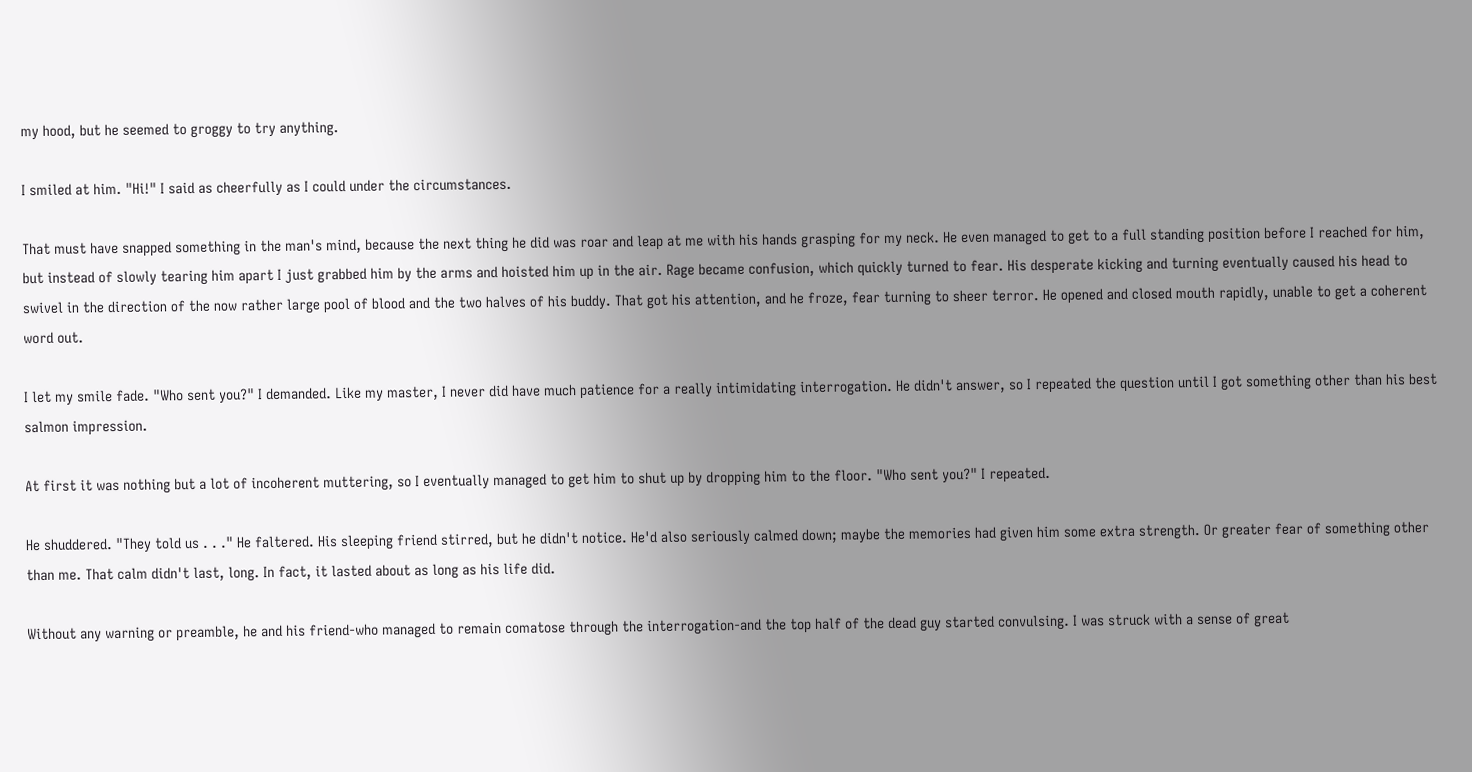my hood, but he seemed to groggy to try anything.

I smiled at him. "Hi!" I said as cheerfully as I could under the circumstances.

That must have snapped something in the man's mind, because the next thing he did was roar and leap at me with his hands grasping for my neck. He even managed to get to a full standing position before I reached for him, but instead of slowly tearing him apart I just grabbed him by the arms and hoisted him up in the air. Rage became confusion, which quickly turned to fear. His desperate kicking and turning eventually caused his head to swivel in the direction of the now rather large pool of blood and the two halves of his buddy. That got his attention, and he froze, fear turning to sheer terror. He opened and closed mouth rapidly, unable to get a coherent word out.

I let my smile fade. "Who sent you?" I demanded. Like my master, I never did have much patience for a really intimidating interrogation. He didn't answer, so I repeated the question until I got something other than his best salmon impression.

At first it was nothing but a lot of incoherent muttering, so I eventually managed to get him to shut up by dropping him to the floor. "Who sent you?" I repeated.

He shuddered. "They told us . . ." He faltered. His sleeping friend stirred, but he didn't notice. He'd also seriously calmed down; maybe the memories had given him some extra strength. Or greater fear of something other than me. That calm didn't last, long. In fact, it lasted about as long as his life did.

Without any warning or preamble, he and his friend-who managed to remain comatose through the interrogation-and the top half of the dead guy started convulsing. I was struck with a sense of great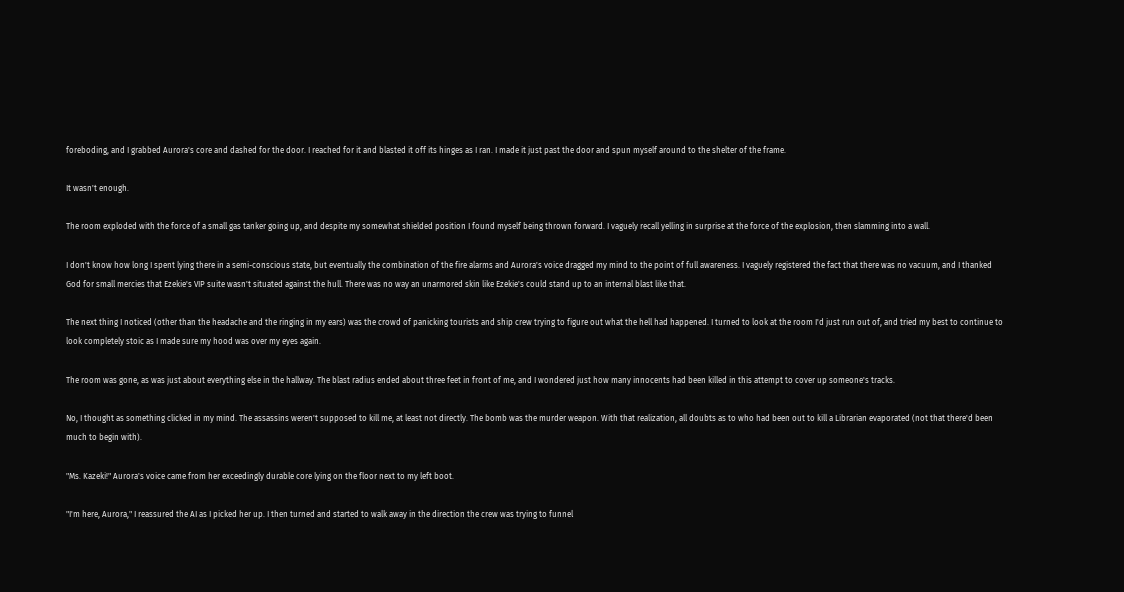foreboding, and I grabbed Aurora's core and dashed for the door. I reached for it and blasted it off its hinges as I ran. I made it just past the door and spun myself around to the shelter of the frame.

It wasn't enough.

The room exploded with the force of a small gas tanker going up, and despite my somewhat shielded position I found myself being thrown forward. I vaguely recall yelling in surprise at the force of the explosion, then slamming into a wall.

I don't know how long I spent lying there in a semi-conscious state, but eventually the combination of the fire alarms and Aurora's voice dragged my mind to the point of full awareness. I vaguely registered the fact that there was no vacuum, and I thanked God for small mercies that Ezekie's VIP suite wasn't situated against the hull. There was no way an unarmored skin like Ezekie's could stand up to an internal blast like that.

The next thing I noticed (other than the headache and the ringing in my ears) was the crowd of panicking tourists and ship crew trying to figure out what the hell had happened. I turned to look at the room I'd just run out of, and tried my best to continue to look completely stoic as I made sure my hood was over my eyes again.

The room was gone, as was just about everything else in the hallway. The blast radius ended about three feet in front of me, and I wondered just how many innocents had been killed in this attempt to cover up someone's tracks.

No, I thought as something clicked in my mind. The assassins weren't supposed to kill me, at least not directly. The bomb was the murder weapon. With that realization, all doubts as to who had been out to kill a Librarian evaporated (not that there'd been much to begin with).

"Ms. Kazeki!" Aurora's voice came from her exceedingly durable core lying on the floor next to my left boot.

"I'm here, Aurora," I reassured the AI as I picked her up. I then turned and started to walk away in the direction the crew was trying to funnel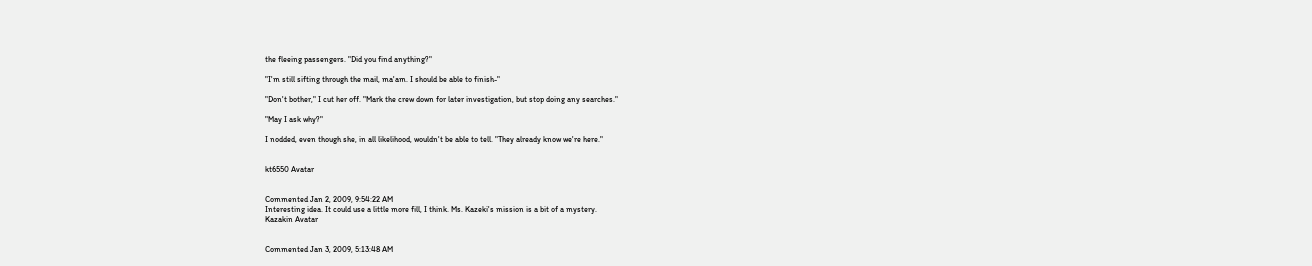the fleeing passengers. "Did you find anything?"

"I'm still sifting through the mail, ma'am. I should be able to finish-"

"Don't bother," I cut her off. "Mark the crew down for later investigation, but stop doing any searches."

"May I ask why?"

I nodded, even though she, in all likelihood, wouldn't be able to tell. "They already know we're here."


kt6550 Avatar


Commented Jan 2, 2009, 9:54:22 AM
Interesting idea. It could use a little more fill, I think. Ms. Kazeki's mission is a bit of a mystery.
Kazakin Avatar


Commented Jan 3, 2009, 5:13:48 AM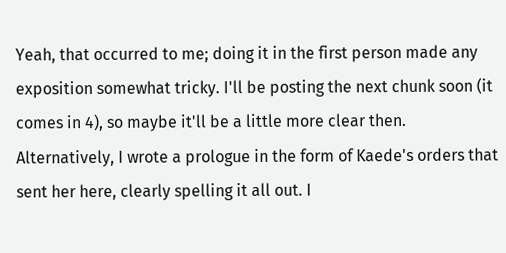Yeah, that occurred to me; doing it in the first person made any exposition somewhat tricky. I'll be posting the next chunk soon (it comes in 4), so maybe it'll be a little more clear then.
Alternatively, I wrote a prologue in the form of Kaede's orders that sent her here, clearly spelling it all out. I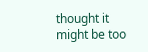thought it might be too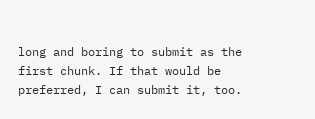long and boring to submit as the first chunk. If that would be preferred, I can submit it, too.